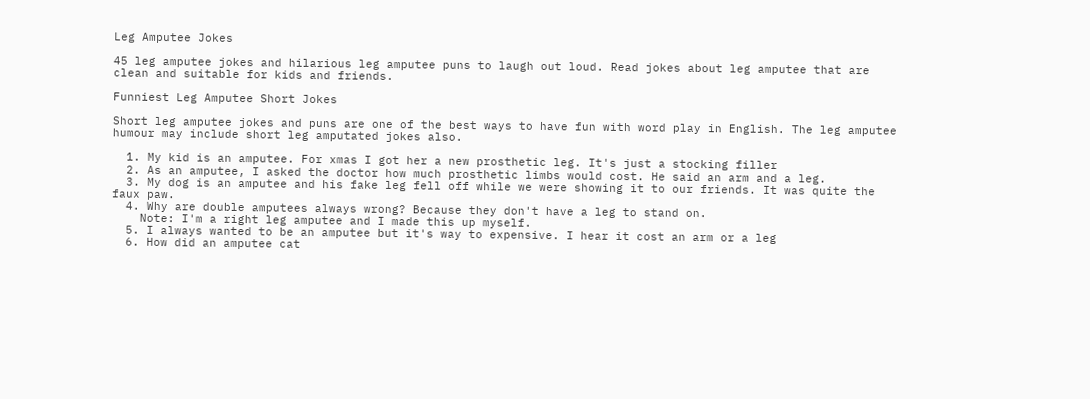Leg Amputee Jokes

45 leg amputee jokes and hilarious leg amputee puns to laugh out loud. Read jokes about leg amputee that are clean and suitable for kids and friends.

Funniest Leg Amputee Short Jokes

Short leg amputee jokes and puns are one of the best ways to have fun with word play in English. The leg amputee humour may include short leg amputated jokes also.

  1. My kid is an amputee. For xmas I got her a new prosthetic leg. It's just a stocking filler
  2. As an amputee, I asked the doctor how much prosthetic limbs would cost. He said an arm and a leg.
  3. My dog is an amputee and his fake leg fell off while we were showing it to our friends. It was quite the faux paw.
  4. Why are double amputees always wrong? Because they don't have a leg to stand on.
    Note: I'm a right leg amputee and I made this up myself.
  5. I always wanted to be an amputee but it's way to expensive. I hear it cost an arm or a leg
  6. How did an amputee cat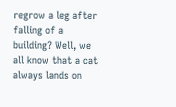regrow a leg after falling of a building? Well, we all know that a cat always lands on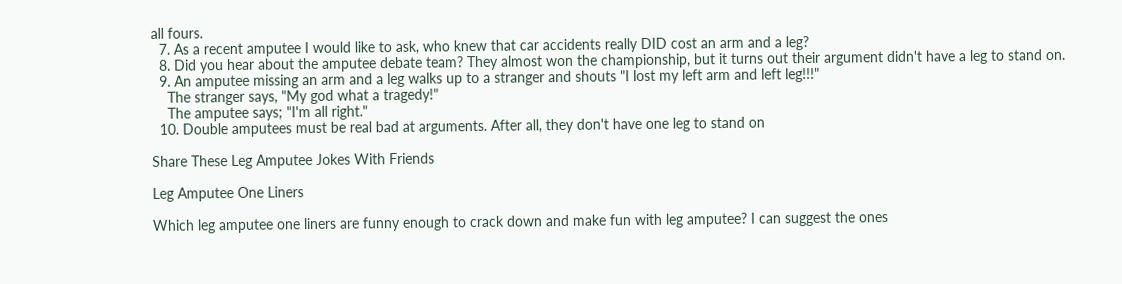all fours.
  7. As a recent amputee I would like to ask, who knew that car accidents really DID cost an arm and a leg?
  8. Did you hear about the amputee debate team? They almost won the championship, but it turns out their argument didn't have a leg to stand on.
  9. An amputee missing an arm and a leg walks up to a stranger and shouts "I lost my left arm and left leg!!!"
    The stranger says, "My god what a tragedy!"
    The amputee says; "I'm all right."
  10. Double amputees must be real bad at arguments. After all, they don't have one leg to stand on

Share These Leg Amputee Jokes With Friends

Leg Amputee One Liners

Which leg amputee one liners are funny enough to crack down and make fun with leg amputee? I can suggest the ones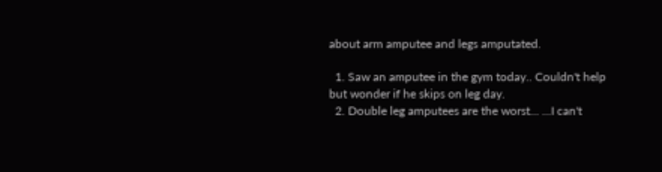about arm amputee and legs amputated.

  1. Saw an amputee in the gym today.. Couldn't help but wonder if he skips on leg day.
  2. Double leg amputees are the worst... ...I can't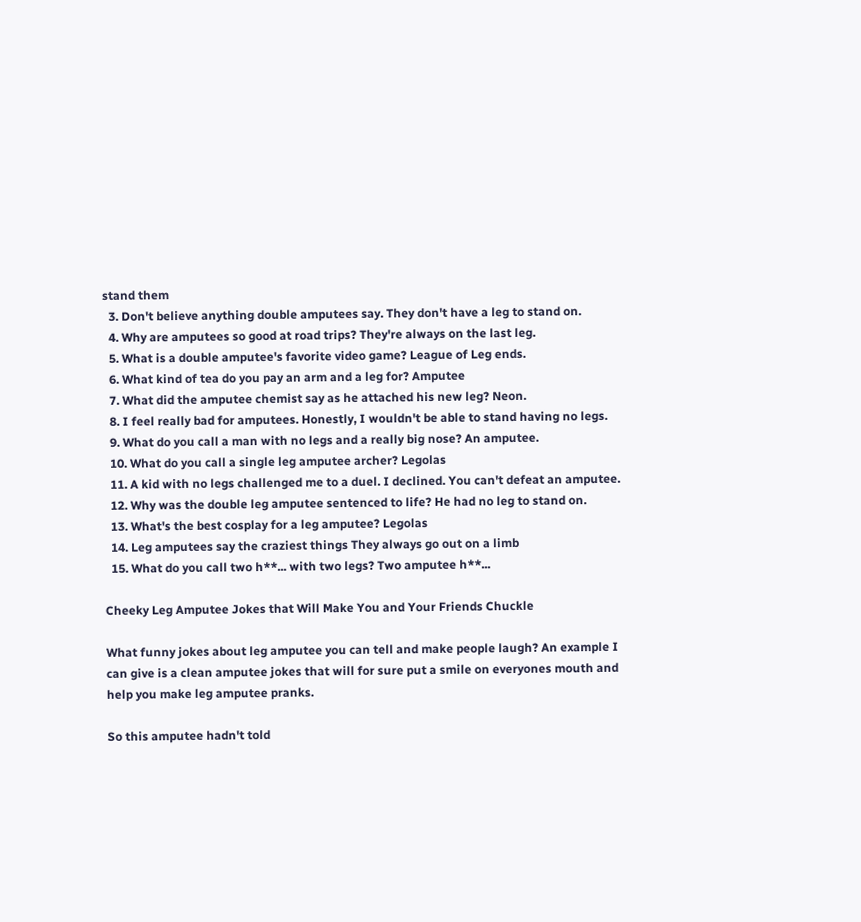stand them
  3. Don't believe anything double amputees say. They don't have a leg to stand on.
  4. Why are amputees so good at road trips? They're always on the last leg.
  5. What is a double amputee's favorite video game? League of Leg ends.
  6. What kind of tea do you pay an arm and a leg for? Amputee
  7. What did the amputee chemist say as he attached his new leg? Neon.
  8. I feel really bad for amputees. Honestly, I wouldn't be able to stand having no legs.
  9. What do you call a man with no legs and a really big nose? An amputee.
  10. What do you call a single leg amputee archer? Legolas
  11. A kid with no legs challenged me to a duel. I declined. You can't defeat an amputee.
  12. Why was the double leg amputee sentenced to life? He had no leg to stand on.
  13. What's the best cosplay for a leg amputee? Legolas
  14. Leg amputees say the craziest things They always go out on a limb
  15. What do you call two h**... with two legs? Two amputee h**...

Cheeky Leg Amputee Jokes that Will Make You and Your Friends Chuckle

What funny jokes about leg amputee you can tell and make people laugh? An example I can give is a clean amputee jokes that will for sure put a smile on everyones mouth and help you make leg amputee pranks.

So this amputee hadn't told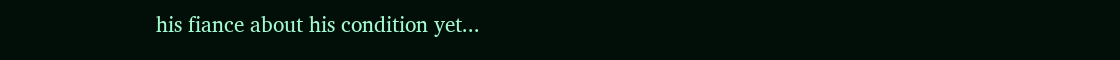his fiance about his condition yet...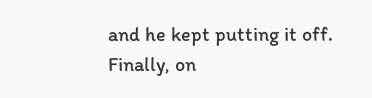and he kept putting it off. Finally, on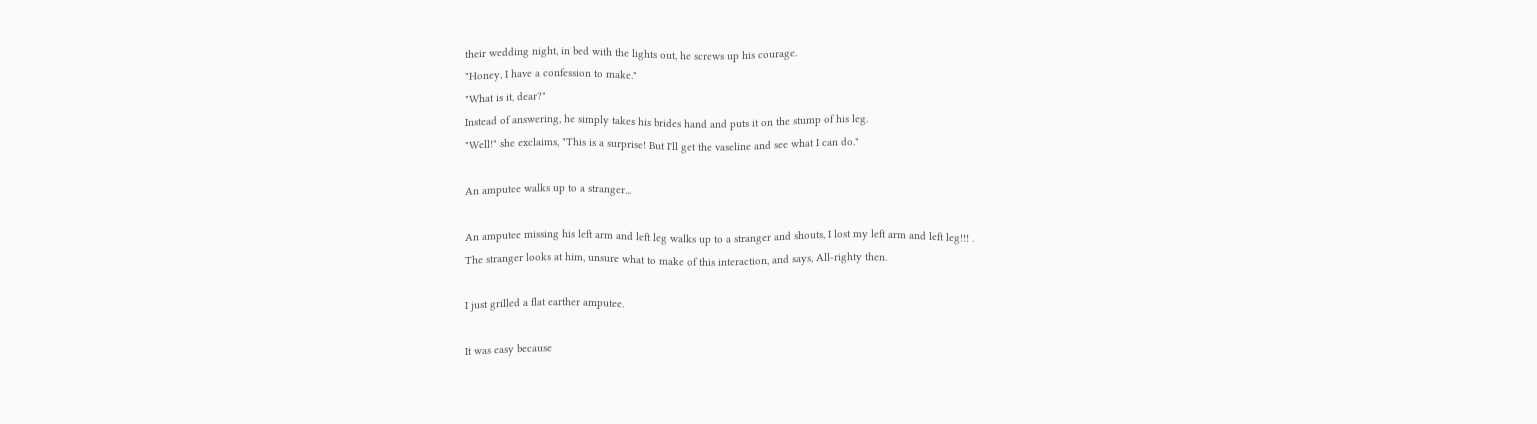their wedding night, in bed with the lights out, he screws up his courage.
"Honey, I have a confession to make."
"What is it, dear?"
Instead of answering, he simply takes his brides hand and puts it on the stump of his leg.
"Well!" she exclaims, "This is a surprise! But I'll get the vaseline and see what I can do."

An amputee walks up to a stranger...

An amputee missing his left arm and left leg walks up to a stranger and shouts, I lost my left arm and left leg!!! .
The stranger looks at him, unsure what to make of this interaction, and says, All-righty then.

I just grilled a flat earther amputee.

It was easy because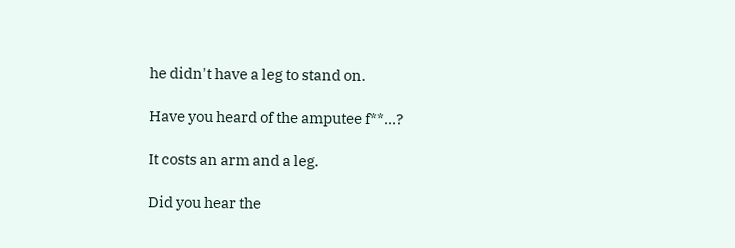he didn't have a leg to stand on.

Have you heard of the amputee f**...?

It costs an arm and a leg.

Did you hear the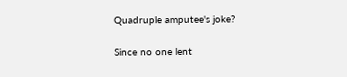Quadruple amputee's joke?

Since no one lent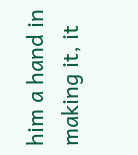him a hand in making it, it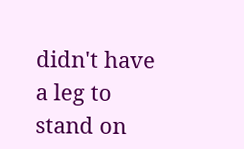didn't have a leg to stand on